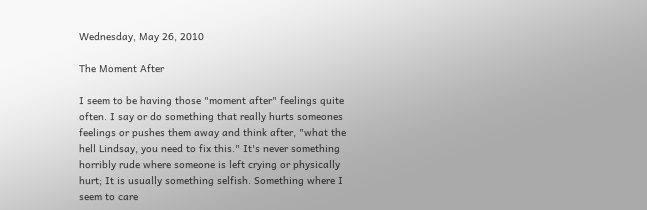Wednesday, May 26, 2010

The Moment After

I seem to be having those "moment after" feelings quite often. I say or do something that really hurts someones feelings or pushes them away and think after, "what the hell Lindsay, you need to fix this." It's never something horribly rude where someone is left crying or physically hurt; It is usually something selfish. Something where I seem to care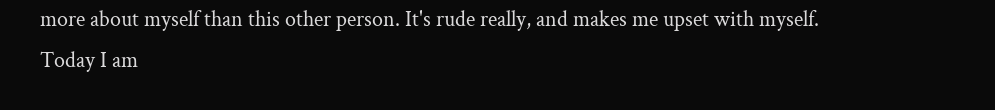more about myself than this other person. It's rude really, and makes me upset with myself. Today I am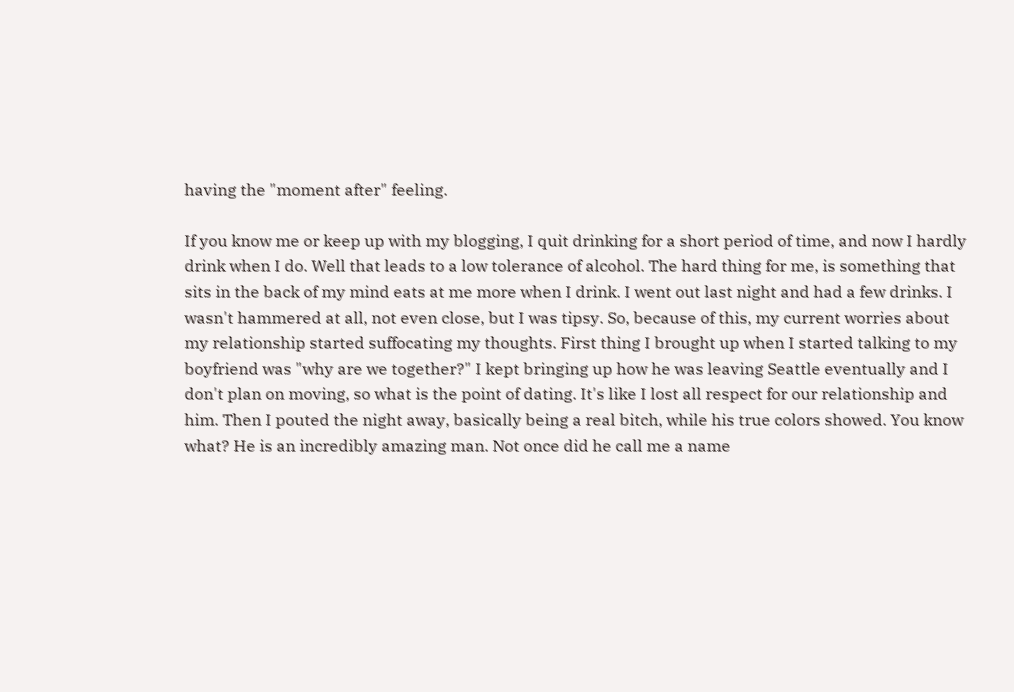having the "moment after" feeling.

If you know me or keep up with my blogging, I quit drinking for a short period of time, and now I hardly drink when I do. Well that leads to a low tolerance of alcohol. The hard thing for me, is something that sits in the back of my mind eats at me more when I drink. I went out last night and had a few drinks. I wasn't hammered at all, not even close, but I was tipsy. So, because of this, my current worries about my relationship started suffocating my thoughts. First thing I brought up when I started talking to my boyfriend was "why are we together?" I kept bringing up how he was leaving Seattle eventually and I don't plan on moving, so what is the point of dating. It's like I lost all respect for our relationship and him. Then I pouted the night away, basically being a real bitch, while his true colors showed. You know what? He is an incredibly amazing man. Not once did he call me a name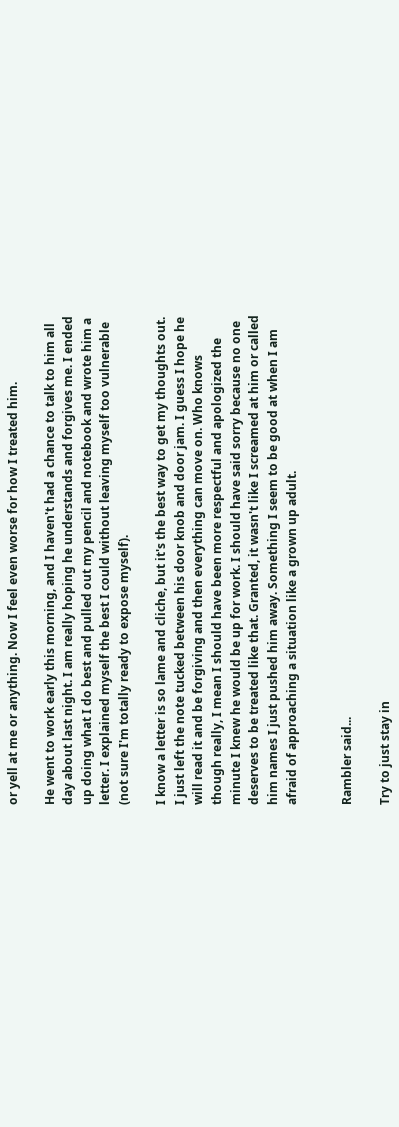or yell at me or anything. Now I feel even worse for how I treated him.

He went to work early this morning, and I haven't had a chance to talk to him all day about last night. I am really hoping he understands and forgives me. I ended up doing what I do best and pulled out my pencil and notebook and wrote him a letter. I explained myself the best I could without leaving myself too vulnerable (not sure I'm totally ready to expose myself).

I know a letter is so lame and cliche, but it's the best way to get my thoughts out. I just left the note tucked between his door knob and door jam. I guess I hope he will read it and be forgiving and then everything can move on. Who knows though really, I mean I should have been more respectful and apologized the minute I knew he would be up for work. I should have said sorry because no one deserves to be treated like that. Granted, it wasn't like I screamed at him or called him names I just pushed him away. Something I seem to be good at when I am afraid of approaching a situation like a grown up adult.


Rambler said...

Try to just stay in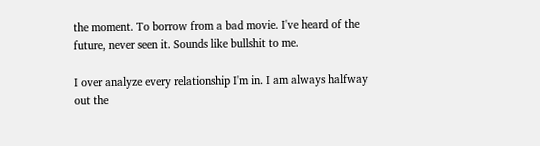the moment. To borrow from a bad movie. I've heard of the future, never seen it. Sounds like bullshit to me.

I over analyze every relationship I'm in. I am always halfway out the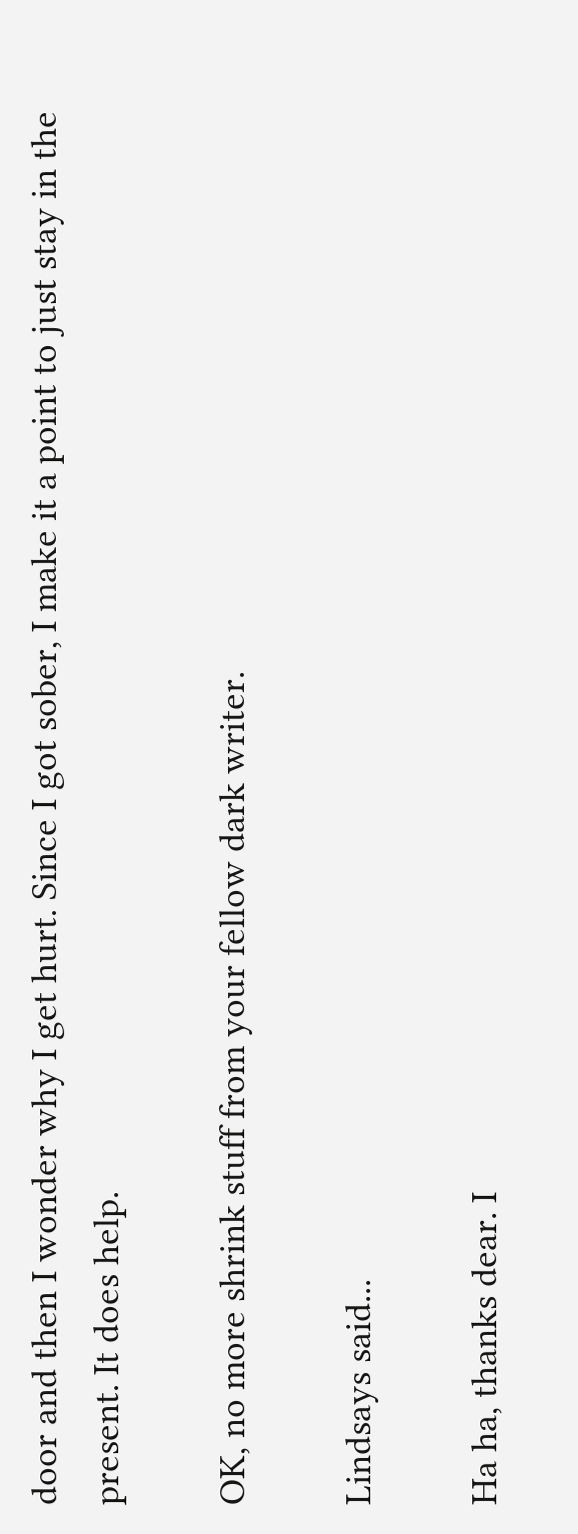door and then I wonder why I get hurt. Since I got sober, I make it a point to just stay in the present. It does help.

OK, no more shrink stuff from your fellow dark writer.

Lindsays said...

Ha ha, thanks dear. I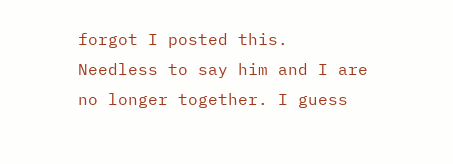forgot I posted this. Needless to say him and I are no longer together. I guess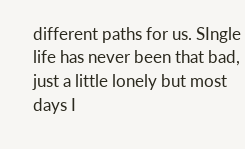different paths for us. SIngle life has never been that bad, just a little lonely but most days I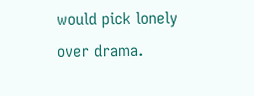would pick lonely over drama.